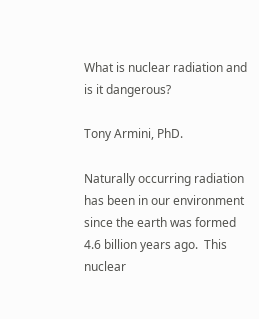What is nuclear radiation and is it dangerous?

Tony Armini, PhD.

Naturally occurring radiation has been in our environment since the earth was formed 4.6 billion years ago.  This nuclear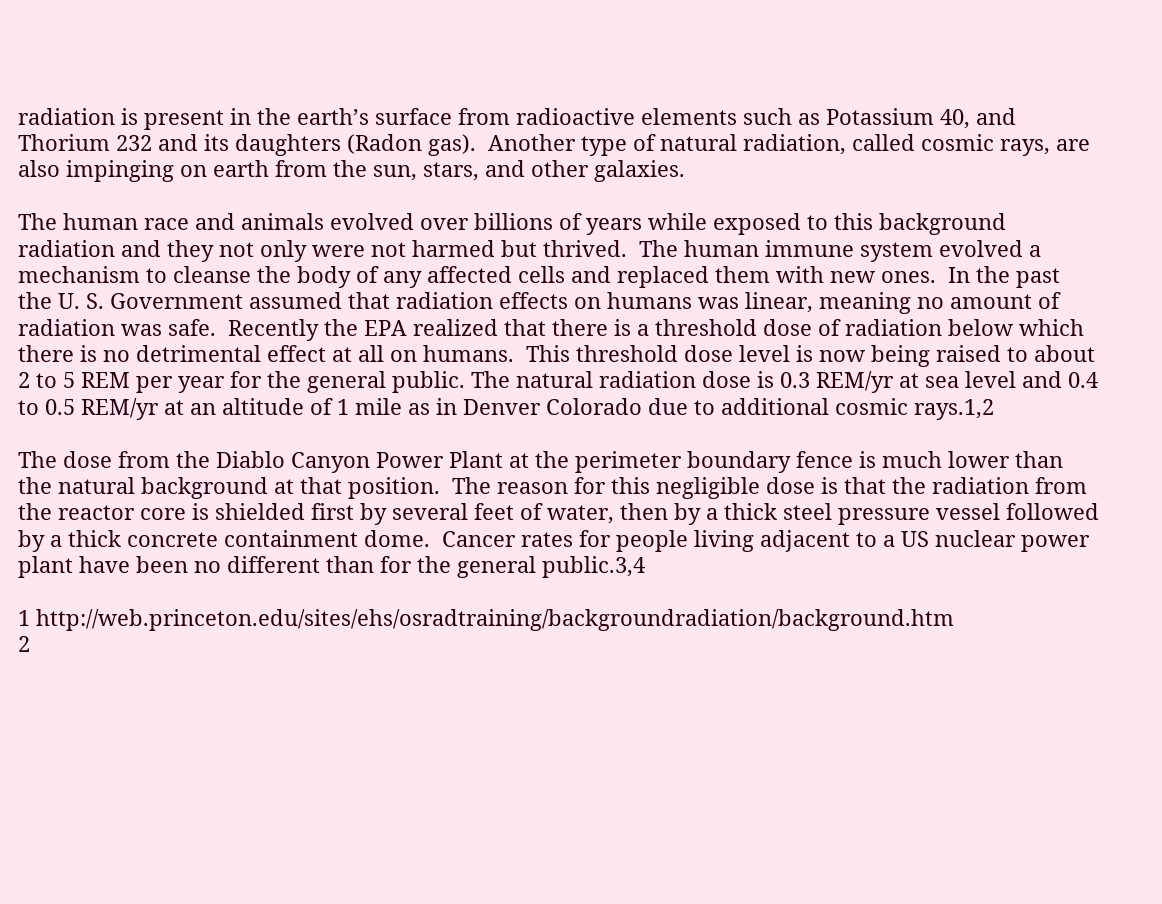radiation is present in the earth’s surface from radioactive elements such as Potassium 40, and Thorium 232 and its daughters (Radon gas).  Another type of natural radiation, called cosmic rays, are also impinging on earth from the sun, stars, and other galaxies.

The human race and animals evolved over billions of years while exposed to this background radiation and they not only were not harmed but thrived.  The human immune system evolved a mechanism to cleanse the body of any affected cells and replaced them with new ones.  In the past the U. S. Government assumed that radiation effects on humans was linear, meaning no amount of radiation was safe.  Recently the EPA realized that there is a threshold dose of radiation below which there is no detrimental effect at all on humans.  This threshold dose level is now being raised to about 2 to 5 REM per year for the general public. The natural radiation dose is 0.3 REM/yr at sea level and 0.4 to 0.5 REM/yr at an altitude of 1 mile as in Denver Colorado due to additional cosmic rays.1,2

The dose from the Diablo Canyon Power Plant at the perimeter boundary fence is much lower than the natural background at that position.  The reason for this negligible dose is that the radiation from the reactor core is shielded first by several feet of water, then by a thick steel pressure vessel followed by a thick concrete containment dome.  Cancer rates for people living adjacent to a US nuclear power plant have been no different than for the general public.3,4

1 http://web.princeton.edu/sites/ehs/osradtraining/backgroundradiation/background.htm
2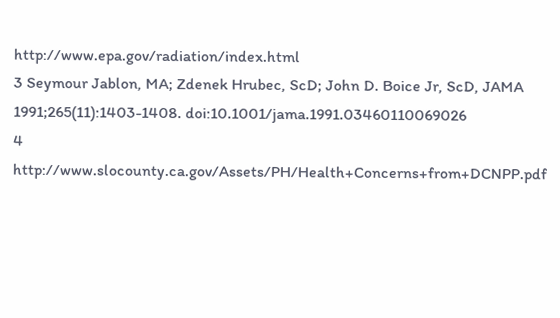http://www.epa.gov/radiation/index.html
3 Seymour Jablon, MA; Zdenek Hrubec, ScD; John D. Boice Jr, ScD, JAMA 1991;265(11):1403-1408. doi:10.1001/jama.1991.03460110069026
4 http://www.slocounty.ca.gov/Assets/PH/Health+Concerns+from+DCNPP.pdf